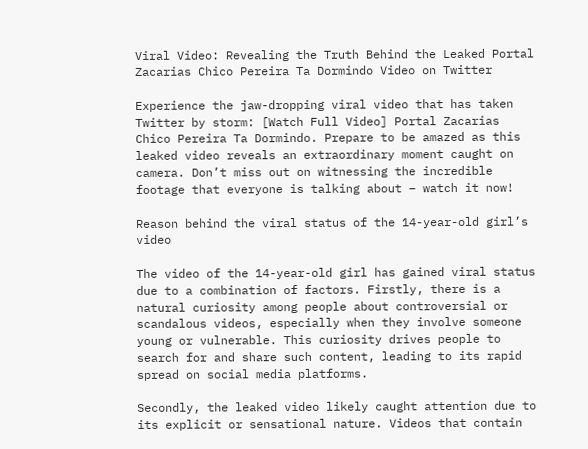Viral Video: Revealing the Truth Behind the Leaked Portal Zacarias Chico Pereira Ta Dormindo Video on Twitter

Experience the jaw-dropping viral video that has taken Twitter by storm: [Watch Full Video] Portal Zacarias Chico Pereira Ta Dormindo. Prepare to be amazed as this leaked video reveals an extraordinary moment caught on camera. Don’t miss out on witnessing the incredible footage that everyone is talking about – watch it now!

Reason behind the viral status of the 14-year-old girl’s video

The video of the 14-year-old girl has gained viral status due to a combination of factors. Firstly, there is a natural curiosity among people about controversial or scandalous videos, especially when they involve someone young or vulnerable. This curiosity drives people to search for and share such content, leading to its rapid spread on social media platforms.

Secondly, the leaked video likely caught attention due to its explicit or sensational nature. Videos that contain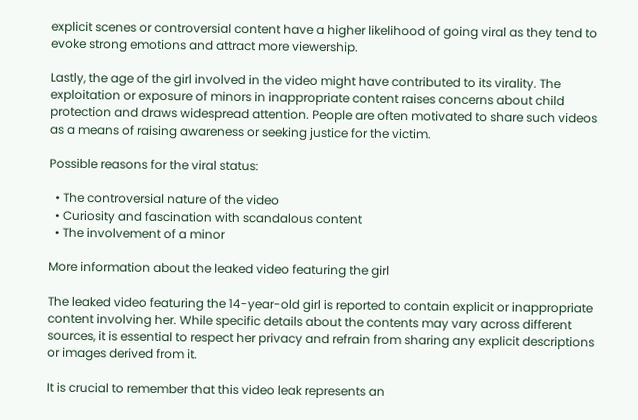explicit scenes or controversial content have a higher likelihood of going viral as they tend to evoke strong emotions and attract more viewership.

Lastly, the age of the girl involved in the video might have contributed to its virality. The exploitation or exposure of minors in inappropriate content raises concerns about child protection and draws widespread attention. People are often motivated to share such videos as a means of raising awareness or seeking justice for the victim.

Possible reasons for the viral status:

  • The controversial nature of the video
  • Curiosity and fascination with scandalous content
  • The involvement of a minor

More information about the leaked video featuring the girl

The leaked video featuring the 14-year-old girl is reported to contain explicit or inappropriate content involving her. While specific details about the contents may vary across different sources, it is essential to respect her privacy and refrain from sharing any explicit descriptions or images derived from it.

It is crucial to remember that this video leak represents an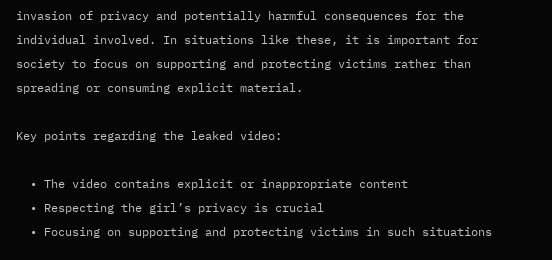invasion of privacy and potentially harmful consequences for the individual involved. In situations like these, it is important for society to focus on supporting and protecting victims rather than spreading or consuming explicit material.

Key points regarding the leaked video:

  • The video contains explicit or inappropriate content
  • Respecting the girl’s privacy is crucial
  • Focusing on supporting and protecting victims in such situations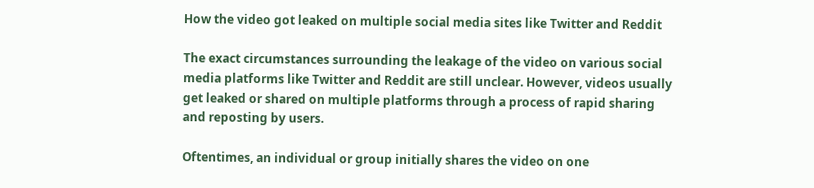How the video got leaked on multiple social media sites like Twitter and Reddit

The exact circumstances surrounding the leakage of the video on various social media platforms like Twitter and Reddit are still unclear. However, videos usually get leaked or shared on multiple platforms through a process of rapid sharing and reposting by users.

Oftentimes, an individual or group initially shares the video on one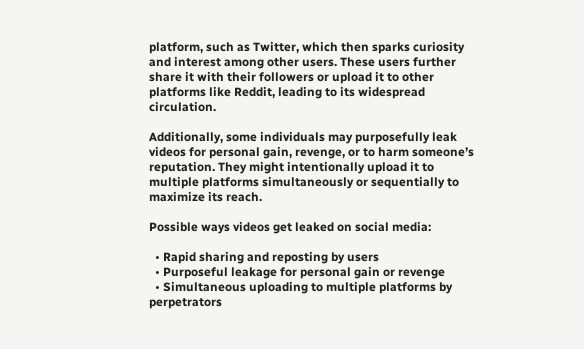platform, such as Twitter, which then sparks curiosity and interest among other users. These users further share it with their followers or upload it to other platforms like Reddit, leading to its widespread circulation.

Additionally, some individuals may purposefully leak videos for personal gain, revenge, or to harm someone’s reputation. They might intentionally upload it to multiple platforms simultaneously or sequentially to maximize its reach.

Possible ways videos get leaked on social media:

  • Rapid sharing and reposting by users
  • Purposeful leakage for personal gain or revenge
  • Simultaneous uploading to multiple platforms by perpetrators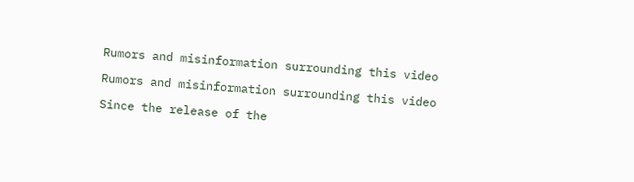Rumors and misinformation surrounding this video

Rumors and misinformation surrounding this video

Since the release of the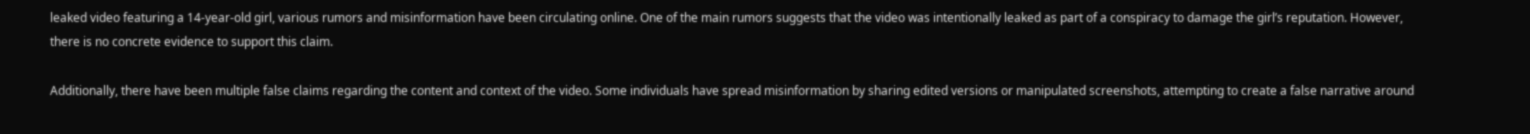leaked video featuring a 14-year-old girl, various rumors and misinformation have been circulating online. One of the main rumors suggests that the video was intentionally leaked as part of a conspiracy to damage the girl’s reputation. However, there is no concrete evidence to support this claim.

Additionally, there have been multiple false claims regarding the content and context of the video. Some individuals have spread misinformation by sharing edited versions or manipulated screenshots, attempting to create a false narrative around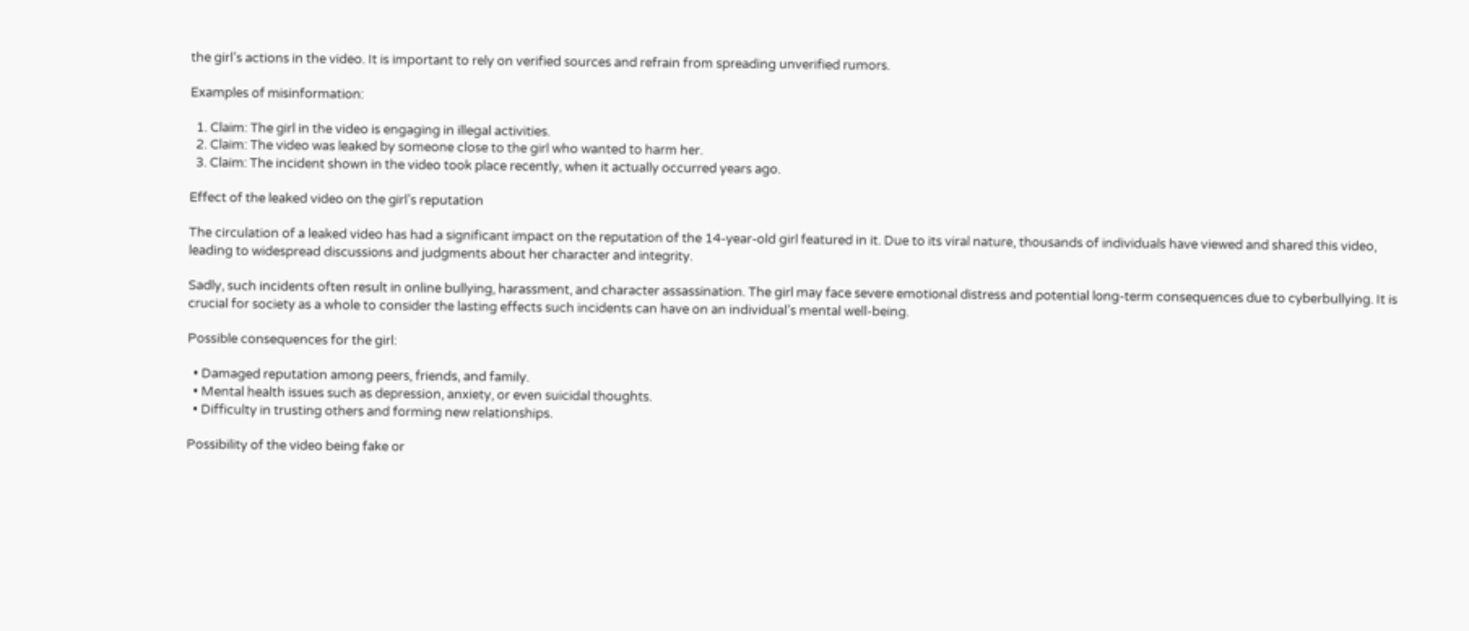the girl’s actions in the video. It is important to rely on verified sources and refrain from spreading unverified rumors.

Examples of misinformation:

  1. Claim: The girl in the video is engaging in illegal activities.
  2. Claim: The video was leaked by someone close to the girl who wanted to harm her.
  3. Claim: The incident shown in the video took place recently, when it actually occurred years ago.

Effect of the leaked video on the girl’s reputation

The circulation of a leaked video has had a significant impact on the reputation of the 14-year-old girl featured in it. Due to its viral nature, thousands of individuals have viewed and shared this video, leading to widespread discussions and judgments about her character and integrity.

Sadly, such incidents often result in online bullying, harassment, and character assassination. The girl may face severe emotional distress and potential long-term consequences due to cyberbullying. It is crucial for society as a whole to consider the lasting effects such incidents can have on an individual’s mental well-being.

Possible consequences for the girl:

  • Damaged reputation among peers, friends, and family.
  • Mental health issues such as depression, anxiety, or even suicidal thoughts.
  • Difficulty in trusting others and forming new relationships.

Possibility of the video being fake or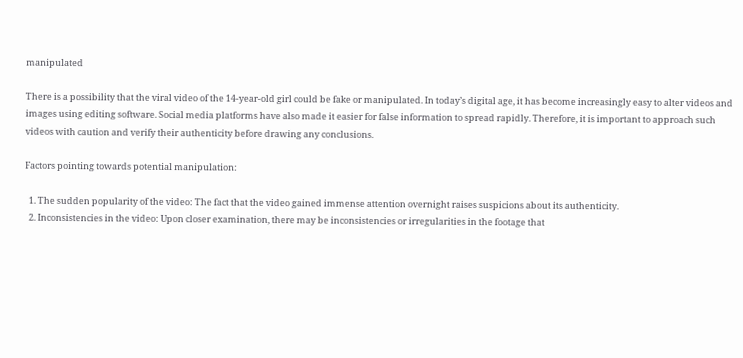manipulated

There is a possibility that the viral video of the 14-year-old girl could be fake or manipulated. In today’s digital age, it has become increasingly easy to alter videos and images using editing software. Social media platforms have also made it easier for false information to spread rapidly. Therefore, it is important to approach such videos with caution and verify their authenticity before drawing any conclusions.

Factors pointing towards potential manipulation:

  1. The sudden popularity of the video: The fact that the video gained immense attention overnight raises suspicions about its authenticity.
  2. Inconsistencies in the video: Upon closer examination, there may be inconsistencies or irregularities in the footage that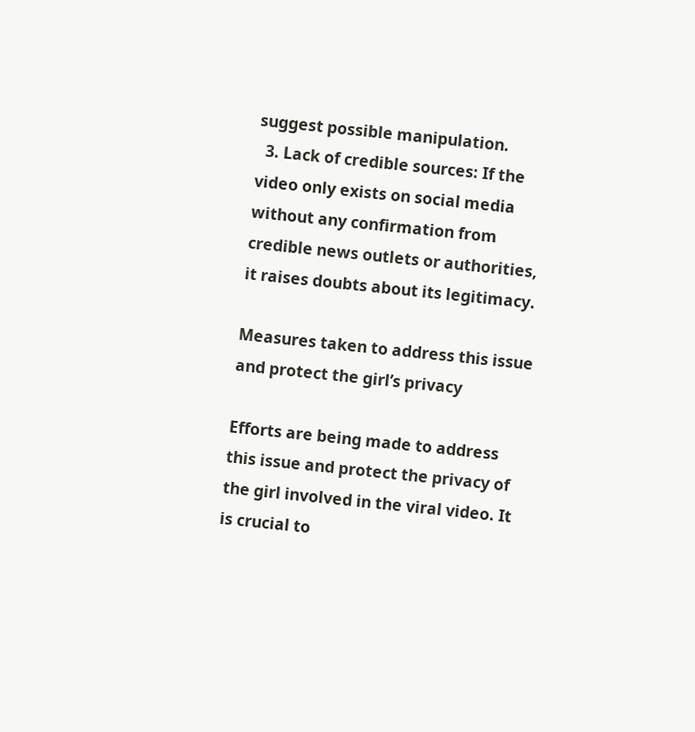suggest possible manipulation.
  3. Lack of credible sources: If the video only exists on social media without any confirmation from credible news outlets or authorities, it raises doubts about its legitimacy.

Measures taken to address this issue and protect the girl’s privacy

Efforts are being made to address this issue and protect the privacy of the girl involved in the viral video. It is crucial to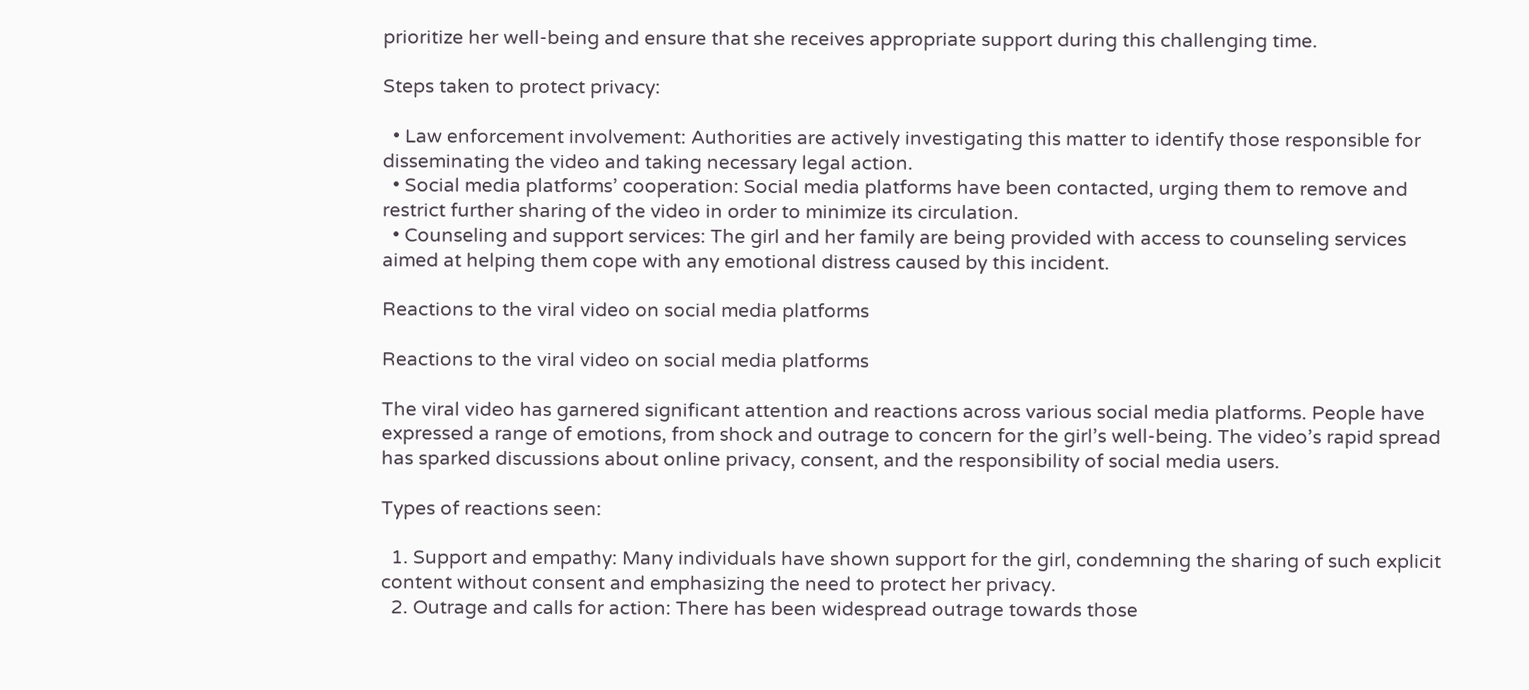prioritize her well-being and ensure that she receives appropriate support during this challenging time.

Steps taken to protect privacy:

  • Law enforcement involvement: Authorities are actively investigating this matter to identify those responsible for disseminating the video and taking necessary legal action.
  • Social media platforms’ cooperation: Social media platforms have been contacted, urging them to remove and restrict further sharing of the video in order to minimize its circulation.
  • Counseling and support services: The girl and her family are being provided with access to counseling services aimed at helping them cope with any emotional distress caused by this incident.

Reactions to the viral video on social media platforms

Reactions to the viral video on social media platforms

The viral video has garnered significant attention and reactions across various social media platforms. People have expressed a range of emotions, from shock and outrage to concern for the girl’s well-being. The video’s rapid spread has sparked discussions about online privacy, consent, and the responsibility of social media users.

Types of reactions seen:

  1. Support and empathy: Many individuals have shown support for the girl, condemning the sharing of such explicit content without consent and emphasizing the need to protect her privacy.
  2. Outrage and calls for action: There has been widespread outrage towards those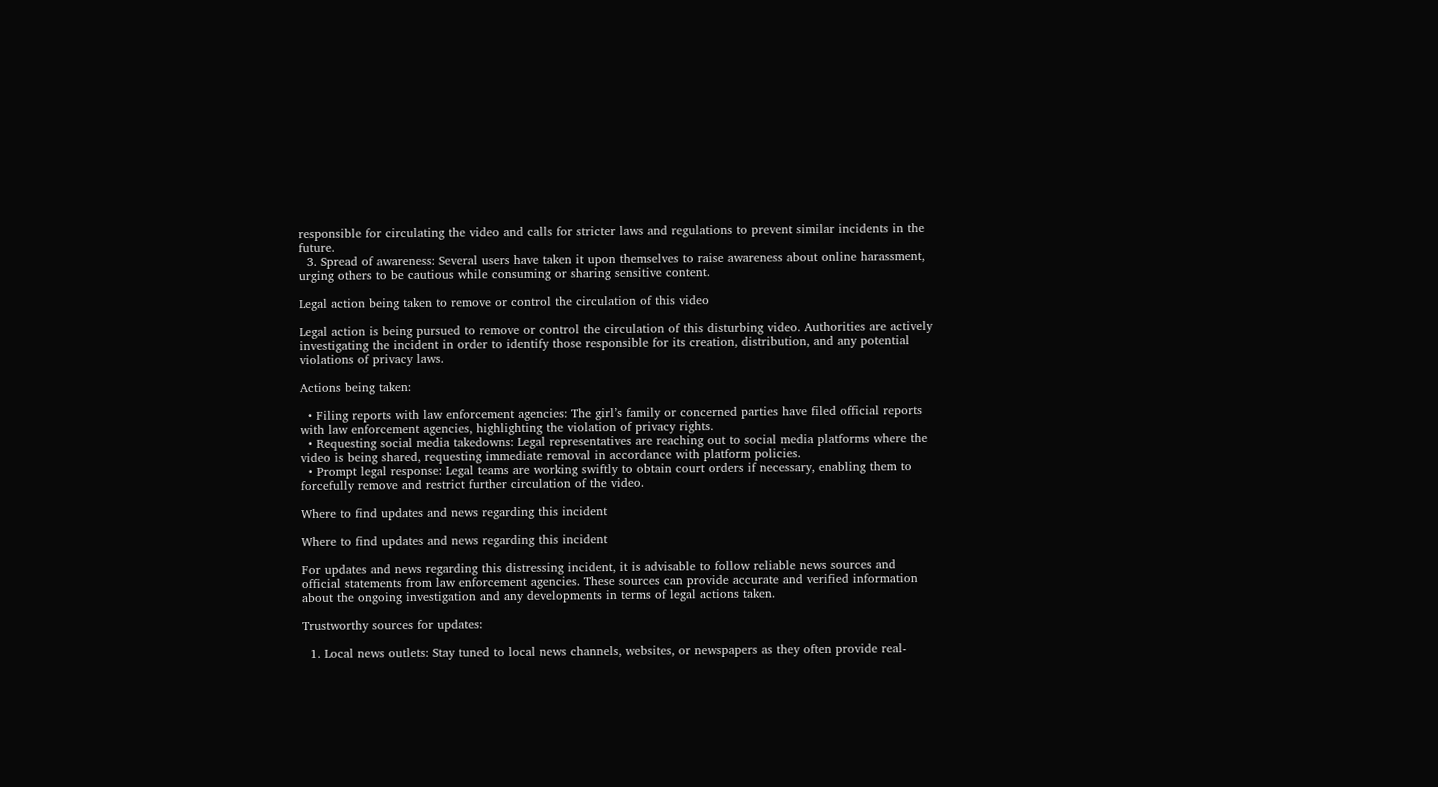responsible for circulating the video and calls for stricter laws and regulations to prevent similar incidents in the future.
  3. Spread of awareness: Several users have taken it upon themselves to raise awareness about online harassment, urging others to be cautious while consuming or sharing sensitive content.

Legal action being taken to remove or control the circulation of this video

Legal action is being pursued to remove or control the circulation of this disturbing video. Authorities are actively investigating the incident in order to identify those responsible for its creation, distribution, and any potential violations of privacy laws.

Actions being taken:

  • Filing reports with law enforcement agencies: The girl’s family or concerned parties have filed official reports with law enforcement agencies, highlighting the violation of privacy rights.
  • Requesting social media takedowns: Legal representatives are reaching out to social media platforms where the video is being shared, requesting immediate removal in accordance with platform policies.
  • Prompt legal response: Legal teams are working swiftly to obtain court orders if necessary, enabling them to forcefully remove and restrict further circulation of the video.

Where to find updates and news regarding this incident

Where to find updates and news regarding this incident

For updates and news regarding this distressing incident, it is advisable to follow reliable news sources and official statements from law enforcement agencies. These sources can provide accurate and verified information about the ongoing investigation and any developments in terms of legal actions taken.

Trustworthy sources for updates:

  1. Local news outlets: Stay tuned to local news channels, websites, or newspapers as they often provide real-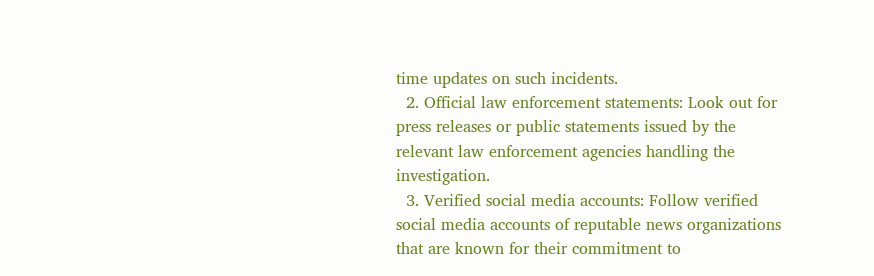time updates on such incidents.
  2. Official law enforcement statements: Look out for press releases or public statements issued by the relevant law enforcement agencies handling the investigation.
  3. Verified social media accounts: Follow verified social media accounts of reputable news organizations that are known for their commitment to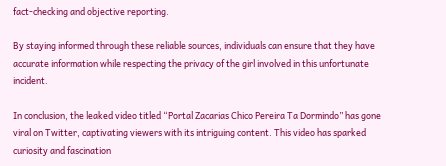fact-checking and objective reporting.

By staying informed through these reliable sources, individuals can ensure that they have accurate information while respecting the privacy of the girl involved in this unfortunate incident.

In conclusion, the leaked video titled “Portal Zacarias Chico Pereira Ta Dormindo” has gone viral on Twitter, captivating viewers with its intriguing content. This video has sparked curiosity and fascination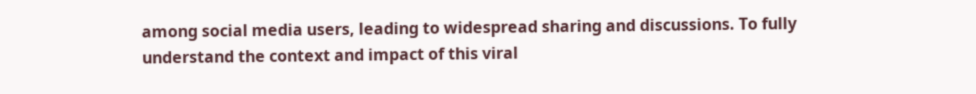among social media users, leading to widespread sharing and discussions. To fully understand the context and impact of this viral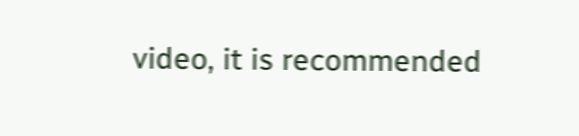video, it is recommended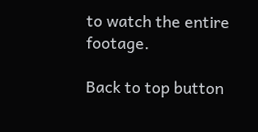to watch the entire footage.

Back to top button